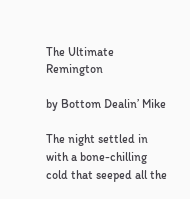The Ultimate Remington

by Bottom Dealin’ Mike

The night settled in with a bone-chilling cold that seeped all the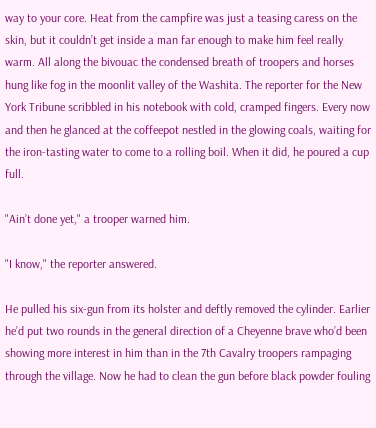way to your core. Heat from the campfire was just a teasing caress on the skin, but it couldn’t get inside a man far enough to make him feel really warm. All along the bivouac the condensed breath of troopers and horses hung like fog in the moonlit valley of the Washita. The reporter for the New York Tribune scribbled in his notebook with cold, cramped fingers. Every now and then he glanced at the coffeepot nestled in the glowing coals, waiting for the iron-tasting water to come to a rolling boil. When it did, he poured a cup full.

"Ain’t done yet," a trooper warned him.

"I know," the reporter answered.

He pulled his six-gun from its holster and deftly removed the cylinder. Earlier he’d put two rounds in the general direction of a Cheyenne brave who’d been showing more interest in him than in the 7th Cavalry troopers rampaging through the village. Now he had to clean the gun before black powder fouling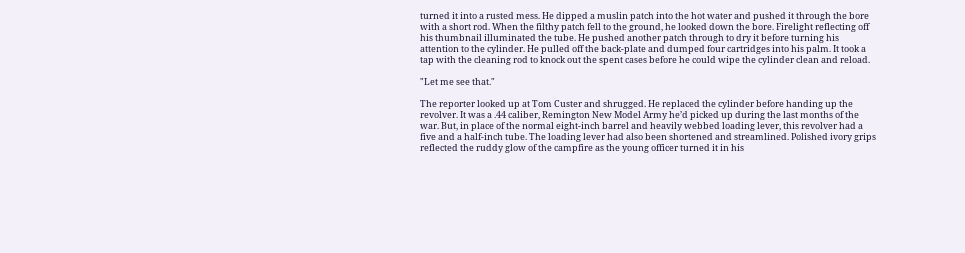turned it into a rusted mess. He dipped a muslin patch into the hot water and pushed it through the bore with a short rod. When the filthy patch fell to the ground, he looked down the bore. Firelight reflecting off his thumbnail illuminated the tube. He pushed another patch through to dry it before turning his attention to the cylinder. He pulled off the back-plate and dumped four cartridges into his palm. It took a tap with the cleaning rod to knock out the spent cases before he could wipe the cylinder clean and reload.

"Let me see that."

The reporter looked up at Tom Custer and shrugged. He replaced the cylinder before handing up the revolver. It was a .44 caliber, Remington New Model Army he’d picked up during the last months of the war. But, in place of the normal eight-inch barrel and heavily webbed loading lever, this revolver had a five and a half-inch tube. The loading lever had also been shortened and streamlined. Polished ivory grips reflected the ruddy glow of the campfire as the young officer turned it in his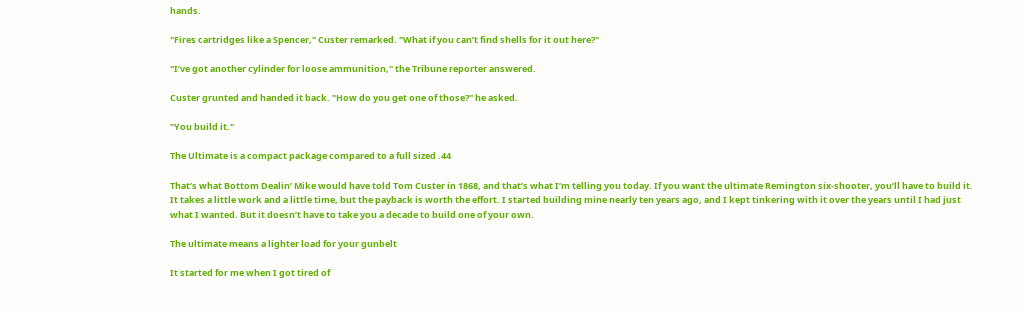hands.

"Fires cartridges like a Spencer," Custer remarked. "What if you can’t find shells for it out here?"

"I’ve got another cylinder for loose ammunition," the Tribune reporter answered.

Custer grunted and handed it back. "How do you get one of those?" he asked.

"You build it."

The Ultimate is a compact package compared to a full sized .44

That’s what Bottom Dealin’ Mike would have told Tom Custer in 1868, and that’s what I’m telling you today. If you want the ultimate Remington six-shooter, you’ll have to build it. It takes a little work and a little time, but the payback is worth the effort. I started building mine nearly ten years ago, and I kept tinkering with it over the years until I had just what I wanted. But it doesn’t have to take you a decade to build one of your own.

The ultimate means a lighter load for your gunbelt

It started for me when I got tired of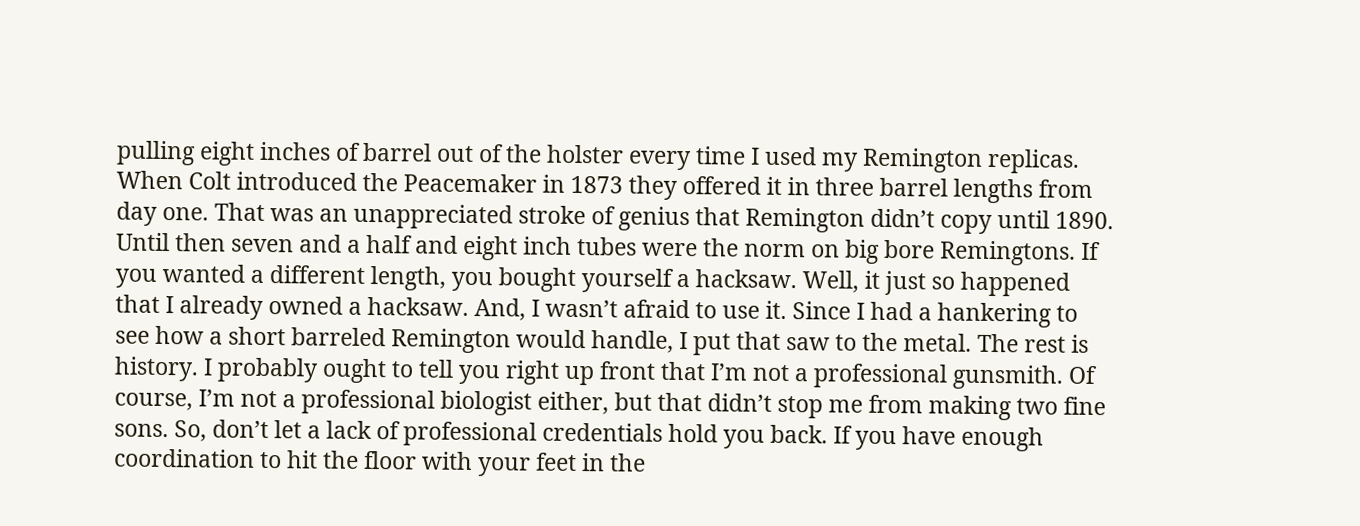pulling eight inches of barrel out of the holster every time I used my Remington replicas. When Colt introduced the Peacemaker in 1873 they offered it in three barrel lengths from day one. That was an unappreciated stroke of genius that Remington didn’t copy until 1890. Until then seven and a half and eight inch tubes were the norm on big bore Remingtons. If you wanted a different length, you bought yourself a hacksaw. Well, it just so happened that I already owned a hacksaw. And, I wasn’t afraid to use it. Since I had a hankering to see how a short barreled Remington would handle, I put that saw to the metal. The rest is history. I probably ought to tell you right up front that I’m not a professional gunsmith. Of course, I’m not a professional biologist either, but that didn’t stop me from making two fine sons. So, don’t let a lack of professional credentials hold you back. If you have enough coordination to hit the floor with your feet in the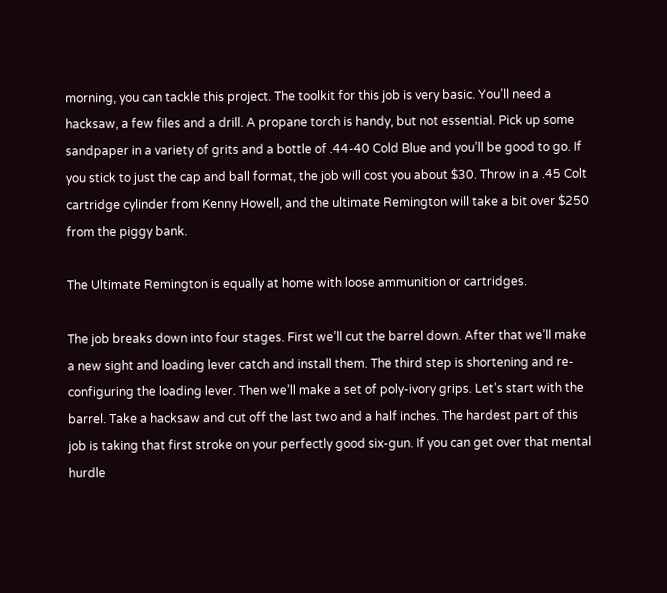morning, you can tackle this project. The toolkit for this job is very basic. You’ll need a hacksaw, a few files and a drill. A propane torch is handy, but not essential. Pick up some sandpaper in a variety of grits and a bottle of .44-40 Cold Blue and you’ll be good to go. If you stick to just the cap and ball format, the job will cost you about $30. Throw in a .45 Colt cartridge cylinder from Kenny Howell, and the ultimate Remington will take a bit over $250 from the piggy bank.

The Ultimate Remington is equally at home with loose ammunition or cartridges.

The job breaks down into four stages. First we’ll cut the barrel down. After that we’ll make a new sight and loading lever catch and install them. The third step is shortening and re-configuring the loading lever. Then we’ll make a set of poly-ivory grips. Let’s start with the barrel. Take a hacksaw and cut off the last two and a half inches. The hardest part of this job is taking that first stroke on your perfectly good six-gun. If you can get over that mental hurdle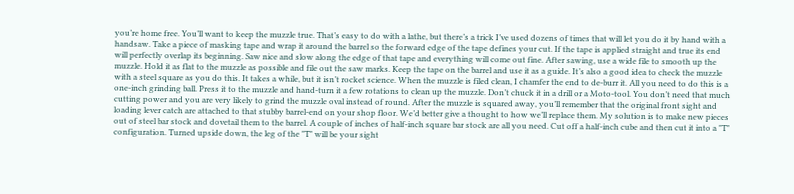you’re home free. You’ll want to keep the muzzle true. That’s easy to do with a lathe, but there’s a trick I’ve used dozens of times that will let you do it by hand with a handsaw. Take a piece of masking tape and wrap it around the barrel so the forward edge of the tape defines your cut. If the tape is applied straight and true its end will perfectly overlap its beginning. Saw nice and slow along the edge of that tape and everything will come out fine. After sawing, use a wide file to smooth up the muzzle. Hold it as flat to the muzzle as possible and file out the saw marks. Keep the tape on the barrel and use it as a guide. It’s also a good idea to check the muzzle with a steel square as you do this. It takes a while, but it isn’t rocket science. When the muzzle is filed clean, I chamfer the end to de-burr it. All you need to do this is a one-inch grinding ball. Press it to the muzzle and hand-turn it a few rotations to clean up the muzzle. Don’t chuck it in a drill or a Moto-tool. You don’t need that much cutting power and you are very likely to grind the muzzle oval instead of round. After the muzzle is squared away, you’ll remember that the original front sight and loading lever catch are attached to that stubby barrel-end on your shop floor. We’d better give a thought to how we’ll replace them. My solution is to make new pieces out of steel bar stock and dovetail them to the barrel. A couple of inches of half-inch square bar stock are all you need. Cut off a half-inch cube and then cut it into a "T" configuration. Turned upside down, the leg of the "T" will be your sight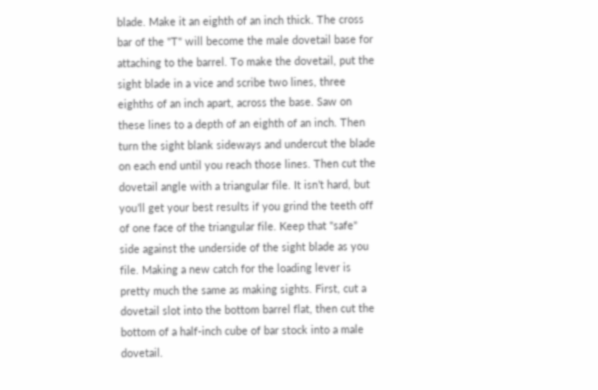blade. Make it an eighth of an inch thick. The cross bar of the "T" will become the male dovetail base for attaching to the barrel. To make the dovetail, put the sight blade in a vice and scribe two lines, three eighths of an inch apart, across the base. Saw on these lines to a depth of an eighth of an inch. Then turn the sight blank sideways and undercut the blade on each end until you reach those lines. Then cut the dovetail angle with a triangular file. It isn’t hard, but you’ll get your best results if you grind the teeth off of one face of the triangular file. Keep that "safe" side against the underside of the sight blade as you file. Making a new catch for the loading lever is pretty much the same as making sights. First, cut a dovetail slot into the bottom barrel flat, then cut the bottom of a half-inch cube of bar stock into a male dovetail.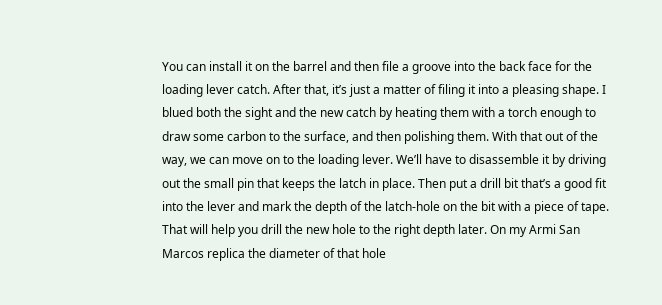You can install it on the barrel and then file a groove into the back face for the loading lever catch. After that, it’s just a matter of filing it into a pleasing shape. I blued both the sight and the new catch by heating them with a torch enough to draw some carbon to the surface, and then polishing them. With that out of the way, we can move on to the loading lever. We’ll have to disassemble it by driving out the small pin that keeps the latch in place. Then put a drill bit that’s a good fit into the lever and mark the depth of the latch-hole on the bit with a piece of tape. That will help you drill the new hole to the right depth later. On my Armi San Marcos replica the diameter of that hole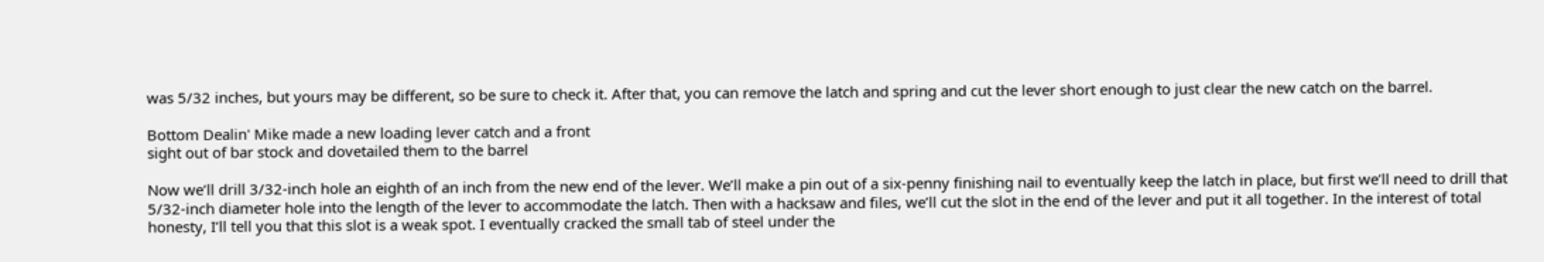was 5/32 inches, but yours may be different, so be sure to check it. After that, you can remove the latch and spring and cut the lever short enough to just clear the new catch on the barrel.

Bottom Dealin' Mike made a new loading lever catch and a front
sight out of bar stock and dovetailed them to the barrel

Now we’ll drill 3/32-inch hole an eighth of an inch from the new end of the lever. We’ll make a pin out of a six-penny finishing nail to eventually keep the latch in place, but first we’ll need to drill that 5/32-inch diameter hole into the length of the lever to accommodate the latch. Then with a hacksaw and files, we’ll cut the slot in the end of the lever and put it all together. In the interest of total honesty, I’ll tell you that this slot is a weak spot. I eventually cracked the small tab of steel under the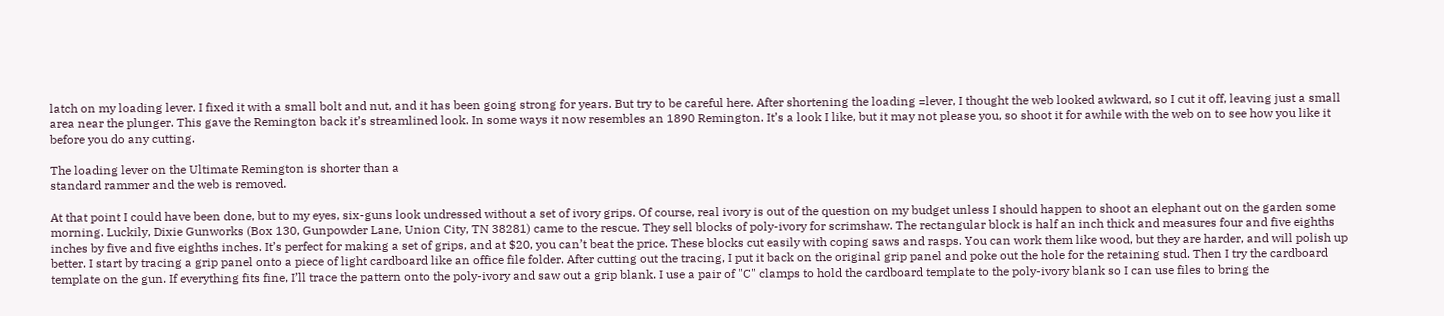latch on my loading lever. I fixed it with a small bolt and nut, and it has been going strong for years. But try to be careful here. After shortening the loading =lever, I thought the web looked awkward, so I cut it off, leaving just a small area near the plunger. This gave the Remington back it’s streamlined look. In some ways it now resembles an 1890 Remington. It’s a look I like, but it may not please you, so shoot it for awhile with the web on to see how you like it before you do any cutting.

The loading lever on the Ultimate Remington is shorter than a
standard rammer and the web is removed.

At that point I could have been done, but to my eyes, six-guns look undressed without a set of ivory grips. Of course, real ivory is out of the question on my budget unless I should happen to shoot an elephant out on the garden some morning. Luckily, Dixie Gunworks (Box 130, Gunpowder Lane, Union City, TN 38281) came to the rescue. They sell blocks of poly-ivory for scrimshaw. The rectangular block is half an inch thick and measures four and five eighths inches by five and five eighths inches. It’s perfect for making a set of grips, and at $20, you can’t beat the price. These blocks cut easily with coping saws and rasps. You can work them like wood, but they are harder, and will polish up better. I start by tracing a grip panel onto a piece of light cardboard like an office file folder. After cutting out the tracing, I put it back on the original grip panel and poke out the hole for the retaining stud. Then I try the cardboard template on the gun. If everything fits fine, I’ll trace the pattern onto the poly-ivory and saw out a grip blank. I use a pair of "C" clamps to hold the cardboard template to the poly-ivory blank so I can use files to bring the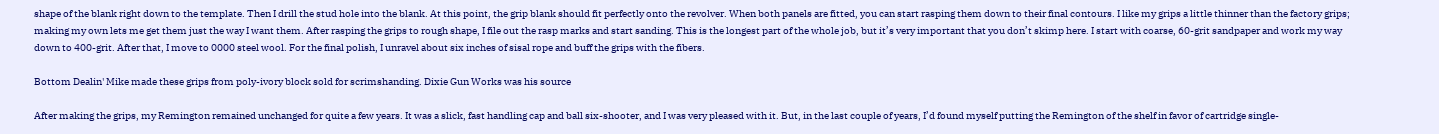shape of the blank right down to the template. Then I drill the stud hole into the blank. At this point, the grip blank should fit perfectly onto the revolver. When both panels are fitted, you can start rasping them down to their final contours. I like my grips a little thinner than the factory grips; making my own lets me get them just the way I want them. After rasping the grips to rough shape, I file out the rasp marks and start sanding. This is the longest part of the whole job, but it’s very important that you don’t skimp here. I start with coarse, 60-grit sandpaper and work my way down to 400-grit. After that, I move to 0000 steel wool. For the final polish, I unravel about six inches of sisal rope and buff the grips with the fibers.

Bottom Dealin' Mike made these grips from poly-ivory block sold for scrimshanding. Dixie Gun Works was his source

After making the grips, my Remington remained unchanged for quite a few years. It was a slick, fast handling cap and ball six-shooter, and I was very pleased with it. But, in the last couple of years, I’d found myself putting the Remington of the shelf in favor of cartridge single-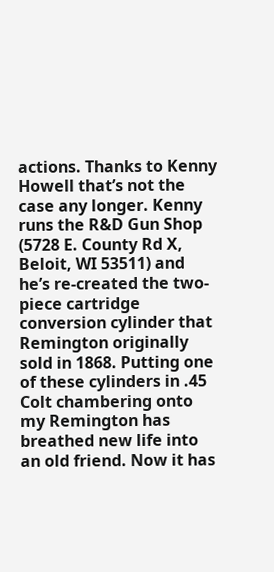actions. Thanks to Kenny Howell that’s not the case any longer. Kenny runs the R&D Gun Shop (5728 E. County Rd X, Beloit, WI 53511) and he’s re-created the two-piece cartridge conversion cylinder that Remington originally sold in 1868. Putting one of these cylinders in .45 Colt chambering onto my Remington has breathed new life into an old friend. Now it has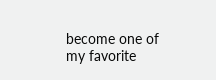become one of my favorite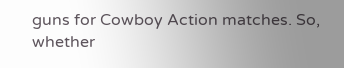guns for Cowboy Action matches. So, whether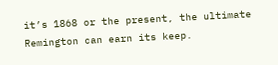it’s 1868 or the present, the ultimate Remington can earn its keep.